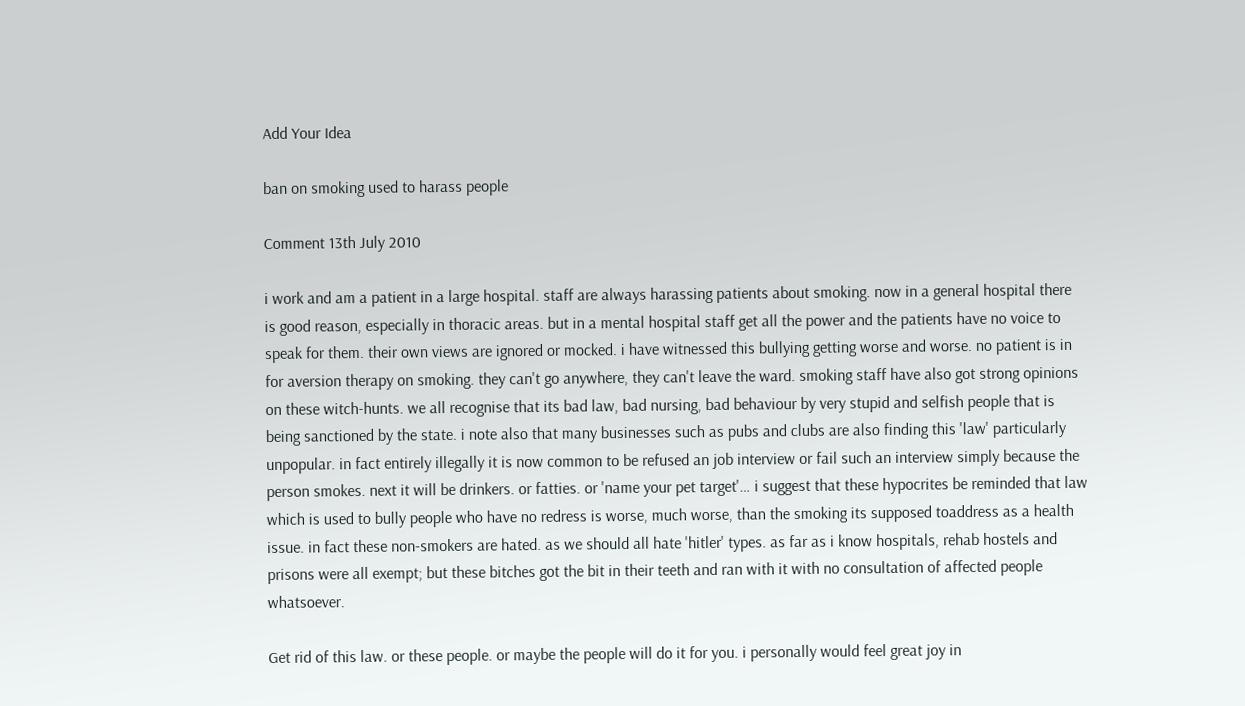Add Your Idea

ban on smoking used to harass people

Comment 13th July 2010

i work and am a patient in a large hospital. staff are always harassing patients about smoking. now in a general hospital there is good reason, especially in thoracic areas. but in a mental hospital staff get all the power and the patients have no voice to speak for them. their own views are ignored or mocked. i have witnessed this bullying getting worse and worse. no patient is in for aversion therapy on smoking. they can't go anywhere, they can't leave the ward. smoking staff have also got strong opinions on these witch-hunts. we all recognise that its bad law, bad nursing, bad behaviour by very stupid and selfish people that is being sanctioned by the state. i note also that many businesses such as pubs and clubs are also finding this 'law' particularly unpopular. in fact entirely illegally it is now common to be refused an job interview or fail such an interview simply because the person smokes. next it will be drinkers. or fatties. or 'name your pet target'… i suggest that these hypocrites be reminded that law which is used to bully people who have no redress is worse, much worse, than the smoking its supposed toaddress as a health issue. in fact these non-smokers are hated. as we should all hate 'hitler' types. as far as i know hospitals, rehab hostels and prisons were all exempt; but these bitches got the bit in their teeth and ran with it with no consultation of affected people whatsoever.

Get rid of this law. or these people. or maybe the people will do it for you. i personally would feel great joy in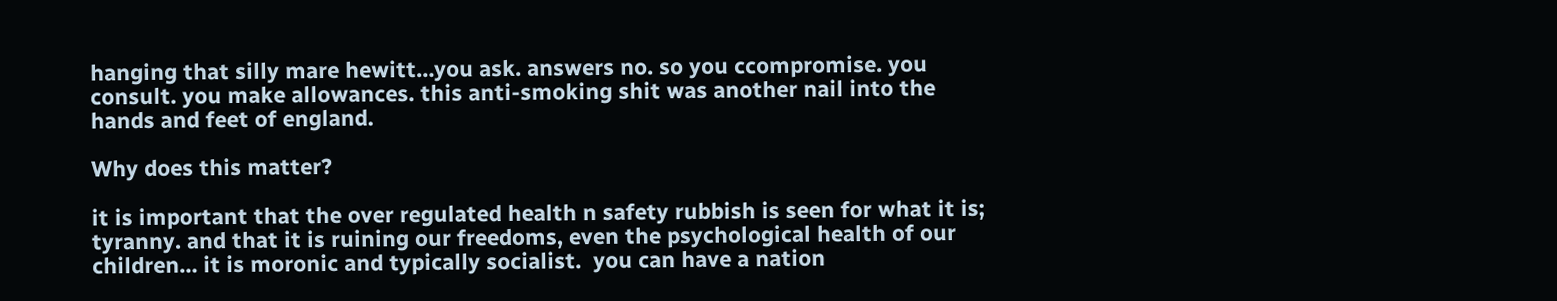hanging that silly mare hewitt…you ask. answers no. so you ccompromise. you consult. you make allowances. this anti-smoking shit was another nail into the hands and feet of england.

Why does this matter?

it is important that the over regulated health n safety rubbish is seen for what it is; tyranny. and that it is ruining our freedoms, even the psychological health of our children… it is moronic and typically socialist.  you can have a nation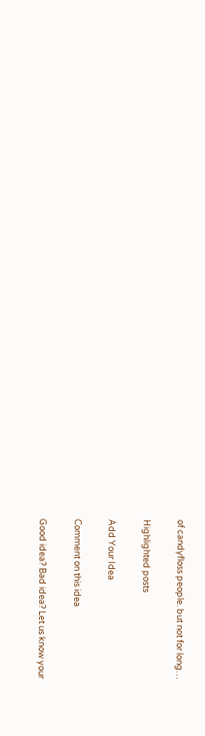of candyfloss people. but not for long…

Highlighted posts

Add Your Idea

Comment on this idea

Good idea? Bad idea? Let us know your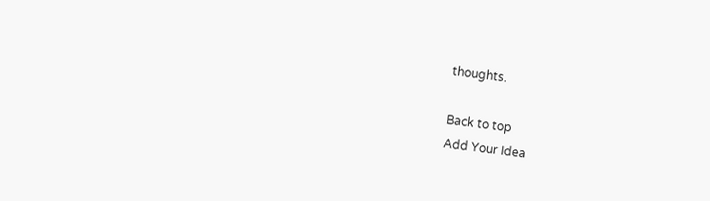thoughts.

Back to top
Add Your Idea